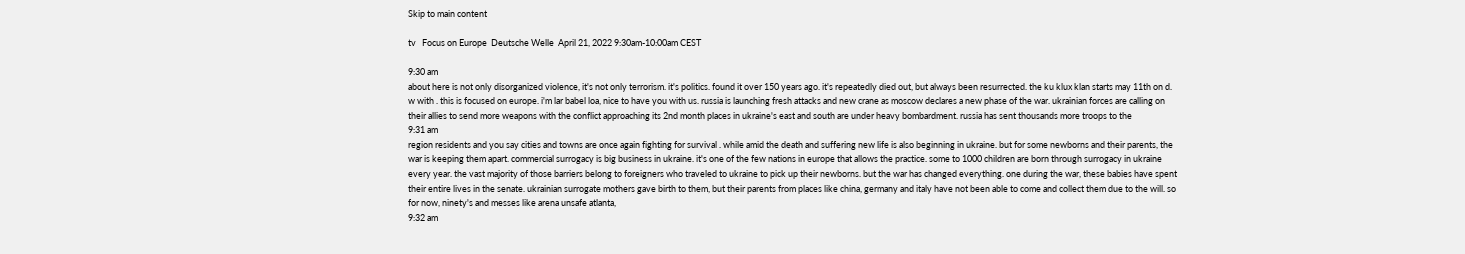Skip to main content

tv   Focus on Europe  Deutsche Welle  April 21, 2022 9:30am-10:00am CEST

9:30 am
about here is not only disorganized violence, it's not only terrorism. it's politics. found it over 150 years ago. it's repeatedly died out, but always been resurrected. the ku klux klan starts may 11th on d. w with . this is focused on europe. i'm lar babel loa, nice to have you with us. russia is launching fresh attacks and new crane as moscow declares a new phase of the war. ukrainian forces are calling on their allies to send more weapons with the conflict approaching its 2nd month places in ukraine's east and south are under heavy bombardment. russia has sent thousands more troops to the
9:31 am
region residents and you say cities and towns are once again fighting for survival . while amid the death and suffering new life is also beginning in ukraine. but for some newborns and their parents, the war is keeping them apart. commercial surrogacy is big business in ukraine. it's one of the few nations in europe that allows the practice. some to 1000 children are born through surrogacy in ukraine every year. the vast majority of those barriers belong to foreigners who traveled to ukraine to pick up their newborns. but the war has changed everything. one during the war, these babies have spent their entire lives in the senate. ukrainian surrogate mothers gave birth to them, but their parents from places like china, germany and italy have not been able to come and collect them due to the will. so for now, ninety's and messes like arena unsafe atlanta,
9:32 am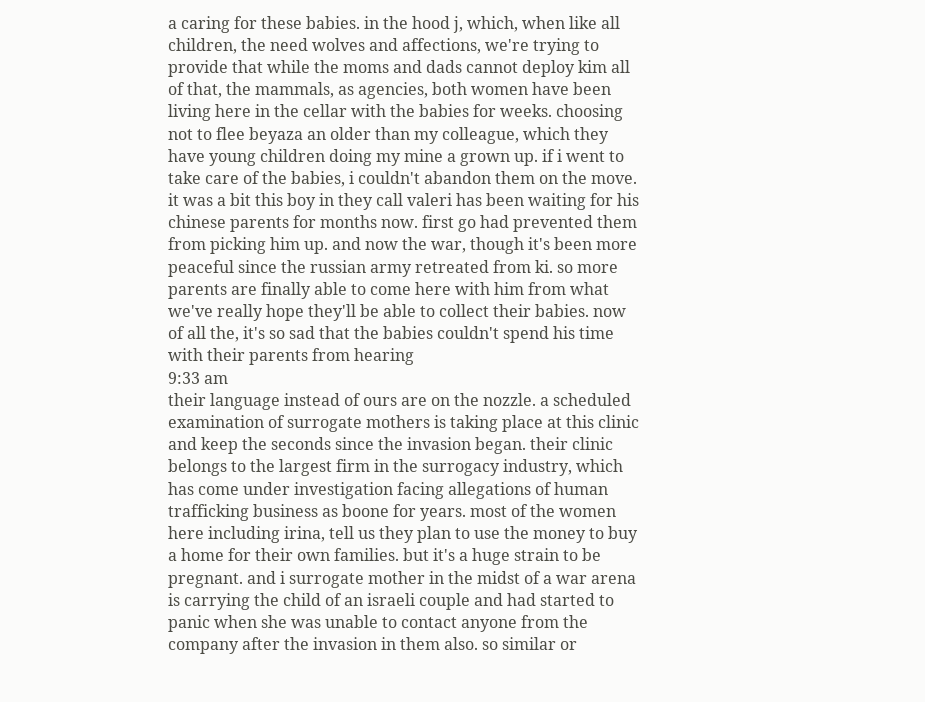a caring for these babies. in the hood j, which, when like all children, the need wolves and affections, we're trying to provide that while the moms and dads cannot deploy kim all of that, the mammals, as agencies, both women have been living here in the cellar with the babies for weeks. choosing not to flee beyaza an older than my colleague, which they have young children doing my mine a grown up. if i went to take care of the babies, i couldn't abandon them on the move. it was a bit this boy in they call valeri has been waiting for his chinese parents for months now. first go had prevented them from picking him up. and now the war, though it's been more peaceful since the russian army retreated from ki. so more parents are finally able to come here with him from what we've really hope they'll be able to collect their babies. now of all the, it's so sad that the babies couldn't spend his time with their parents from hearing
9:33 am
their language instead of ours are on the nozzle. a scheduled examination of surrogate mothers is taking place at this clinic and keep the seconds since the invasion began. their clinic belongs to the largest firm in the surrogacy industry, which has come under investigation facing allegations of human trafficking business as boone for years. most of the women here including irina, tell us they plan to use the money to buy a home for their own families. but it's a huge strain to be pregnant. and i surrogate mother in the midst of a war arena is carrying the child of an israeli couple and had started to panic when she was unable to contact anyone from the company after the invasion in them also. so similar or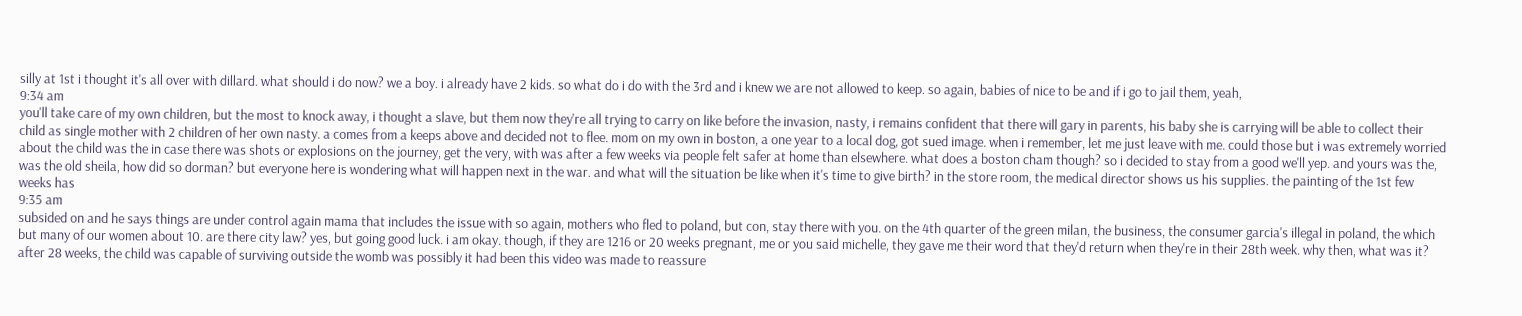silly at 1st i thought it's all over with dillard. what should i do now? we a boy. i already have 2 kids. so what do i do with the 3rd and i knew we are not allowed to keep. so again, babies of nice to be and if i go to jail them, yeah,
9:34 am
you'll take care of my own children, but the most to knock away, i thought a slave, but them now they're all trying to carry on like before the invasion, nasty, i remains confident that there will gary in parents, his baby she is carrying will be able to collect their child as single mother with 2 children of her own nasty. a comes from a keeps above and decided not to flee. mom on my own in boston, a one year to a local dog, got sued image. when i remember, let me just leave with me. could those but i was extremely worried about the child was the in case there was shots or explosions on the journey, get the very, with was after a few weeks via people felt safer at home than elsewhere. what does a boston cham though? so i decided to stay from a good we'll yep. and yours was the, was the old sheila, how did so dorman? but everyone here is wondering what will happen next in the war. and what will the situation be like when it's time to give birth? in the store room, the medical director shows us his supplies. the painting of the 1st few weeks has
9:35 am
subsided on and he says things are under control again mama that includes the issue with so again, mothers who fled to poland, but con, stay there with you. on the 4th quarter of the green milan, the business, the consumer garcia's illegal in poland, the which but many of our women about 10. are there city law? yes, but going good luck. i am okay. though, if they are 1216 or 20 weeks pregnant, me or you said michelle, they gave me their word that they'd return when they're in their 28th week. why then, what was it? after 28 weeks, the child was capable of surviving outside the womb was possibly it had been this video was made to reassure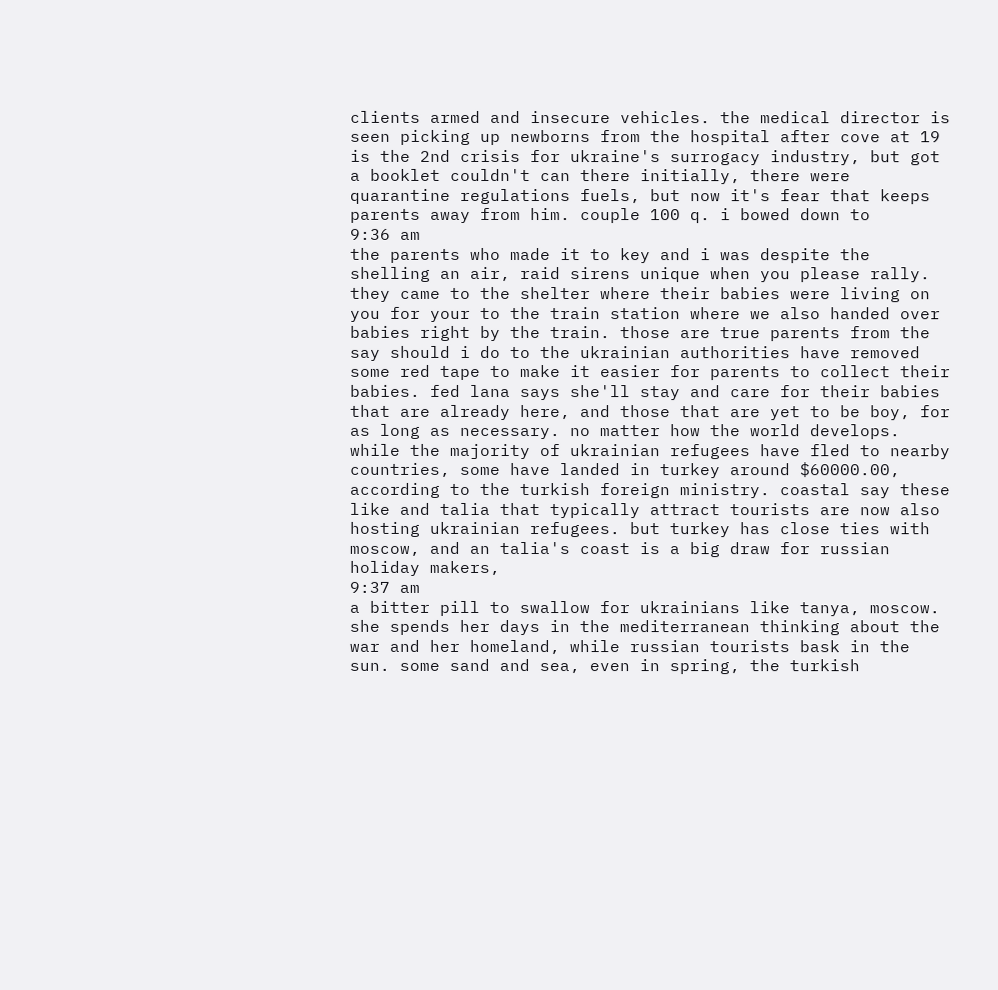clients armed and insecure vehicles. the medical director is seen picking up newborns from the hospital after cove at 19 is the 2nd crisis for ukraine's surrogacy industry, but got a booklet couldn't can there initially, there were quarantine regulations fuels, but now it's fear that keeps parents away from him. couple 100 q. i bowed down to
9:36 am
the parents who made it to key and i was despite the shelling an air, raid sirens unique when you please rally. they came to the shelter where their babies were living on you for your to the train station where we also handed over babies right by the train. those are true parents from the say should i do to the ukrainian authorities have removed some red tape to make it easier for parents to collect their babies. fed lana says she'll stay and care for their babies that are already here, and those that are yet to be boy, for as long as necessary. no matter how the world develops. while the majority of ukrainian refugees have fled to nearby countries, some have landed in turkey around $60000.00, according to the turkish foreign ministry. coastal say these like and talia that typically attract tourists are now also hosting ukrainian refugees. but turkey has close ties with moscow, and an talia's coast is a big draw for russian holiday makers,
9:37 am
a bitter pill to swallow for ukrainians like tanya, moscow. she spends her days in the mediterranean thinking about the war and her homeland, while russian tourists bask in the sun. some sand and sea, even in spring, the turkish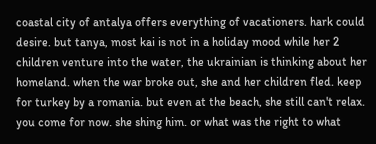coastal city of antalya offers everything of vacationers. hark could desire. but tanya, most kai is not in a holiday mood while her 2 children venture into the water, the ukrainian is thinking about her homeland. when the war broke out, she and her children fled. keep for turkey by a romania. but even at the beach, she still can't relax. you come for now. she shing him. or what was the right to what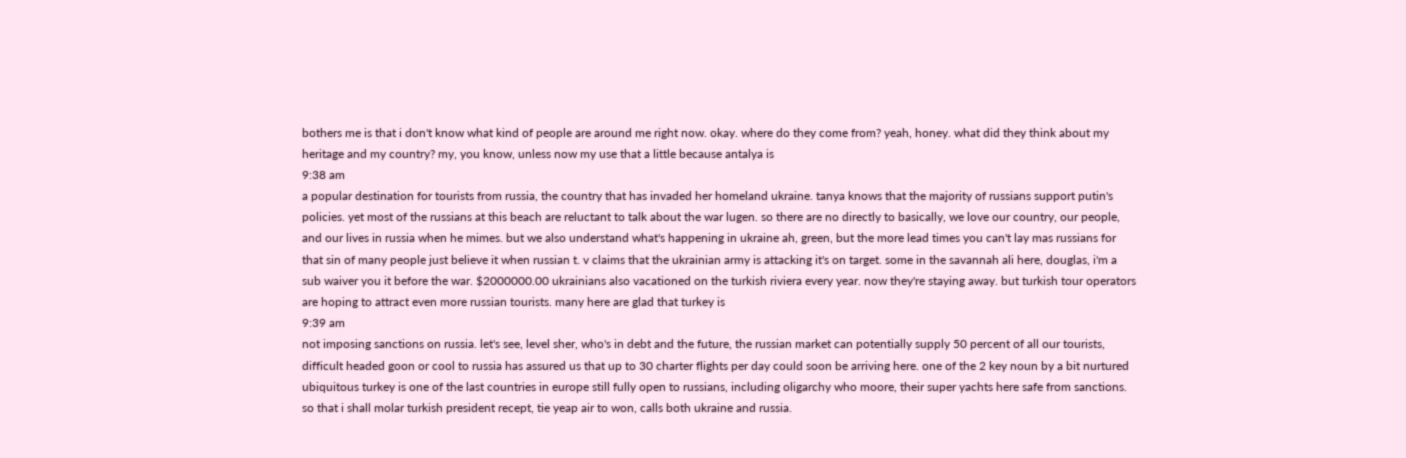bothers me is that i don't know what kind of people are around me right now. okay. where do they come from? yeah, honey. what did they think about my heritage and my country? my, you know, unless now my use that a little because antalya is
9:38 am
a popular destination for tourists from russia, the country that has invaded her homeland ukraine. tanya knows that the majority of russians support putin's policies. yet most of the russians at this beach are reluctant to talk about the war lugen. so there are no directly to basically, we love our country, our people, and our lives in russia when he mimes. but we also understand what's happening in ukraine ah, green, but the more lead times you can't lay mas russians for that sin of many people just believe it when russian t. v claims that the ukrainian army is attacking it's on target. some in the savannah ali here, douglas, i'm a sub waiver you it before the war. $2000000.00 ukrainians also vacationed on the turkish riviera every year. now they're staying away. but turkish tour operators are hoping to attract even more russian tourists. many here are glad that turkey is
9:39 am
not imposing sanctions on russia. let's see, level sher, who's in debt and the future, the russian market can potentially supply 50 percent of all our tourists, difficult headed goon or cool to russia has assured us that up to 30 charter flights per day could soon be arriving here. one of the 2 key noun by a bit nurtured ubiquitous turkey is one of the last countries in europe still fully open to russians, including oligarchy who moore, their super yachts here safe from sanctions. so that i shall molar turkish president recept, tie yeap air to won, calls both ukraine and russia.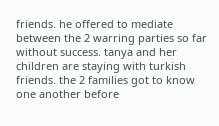friends. he offered to mediate between the 2 warring parties so far without success. tanya and her children are staying with turkish friends. the 2 families got to know one another before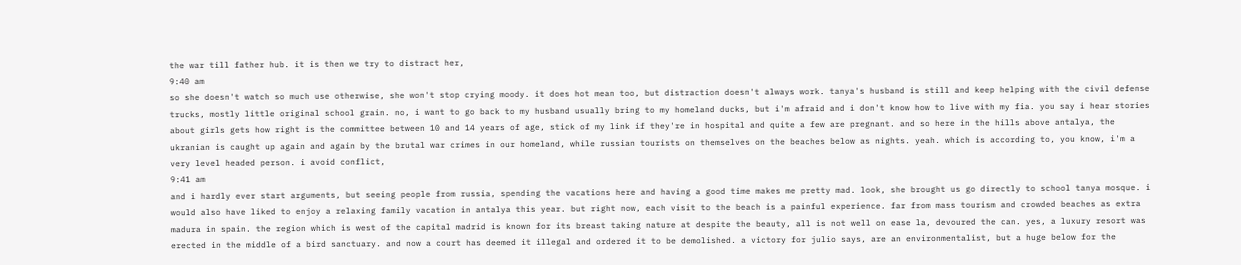the war till father hub. it is then we try to distract her,
9:40 am
so she doesn't watch so much use otherwise, she won't stop crying moody. it does hot mean too, but distraction doesn't always work. tanya's husband is still and keep helping with the civil defense trucks, mostly little original school grain. no, i want to go back to my husband usually bring to my homeland ducks, but i'm afraid and i don't know how to live with my fia. you say i hear stories about girls gets how right is the committee between 10 and 14 years of age, stick of my link if they're in hospital and quite a few are pregnant. and so here in the hills above antalya, the ukranian is caught up again and again by the brutal war crimes in our homeland, while russian tourists on themselves on the beaches below as nights. yeah. which is according to, you know, i'm a very level headed person. i avoid conflict,
9:41 am
and i hardly ever start arguments, but seeing people from russia, spending the vacations here and having a good time makes me pretty mad. look, she brought us go directly to school tanya mosque. i would also have liked to enjoy a relaxing family vacation in antalya this year. but right now, each visit to the beach is a painful experience. far from mass tourism and crowded beaches as extra madura in spain. the region which is west of the capital madrid is known for its breast taking nature at despite the beauty, all is not well on ease la, devoured the can. yes, a luxury resort was erected in the middle of a bird sanctuary. and now a court has deemed it illegal and ordered it to be demolished. a victory for julio says, are an environmentalist, but a huge below for the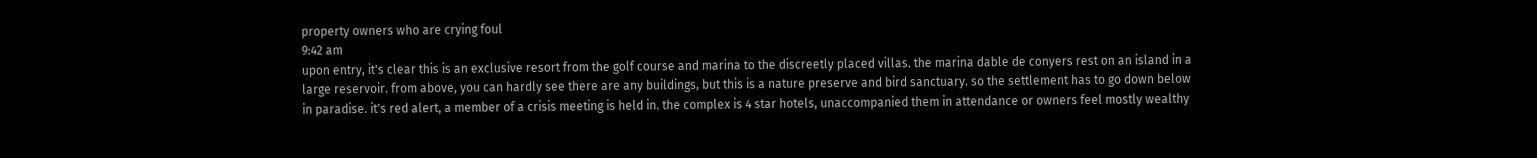property owners who are crying foul
9:42 am
upon entry, it's clear this is an exclusive resort from the golf course and marina to the discreetly placed villas. the marina dable de conyers rest on an island in a large reservoir. from above, you can hardly see there are any buildings, but this is a nature preserve and bird sanctuary. so the settlement has to go down below in paradise. it's red alert, a member of a crisis meeting is held in. the complex is 4 star hotels, unaccompanied them in attendance or owners feel mostly wealthy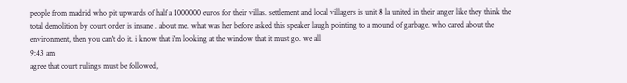people from madrid who pit upwards of half a 1000000 euros for their villas. settlement and local villagers is unit 8 la united in their anger like they think the total demolition by court order is insane . about me. what was her before asked this speaker laugh pointing to a mound of garbage. who cared about the environment, then you can't do it. i know that i'm looking at the window that it must go. we all
9:43 am
agree that court rulings must be followed,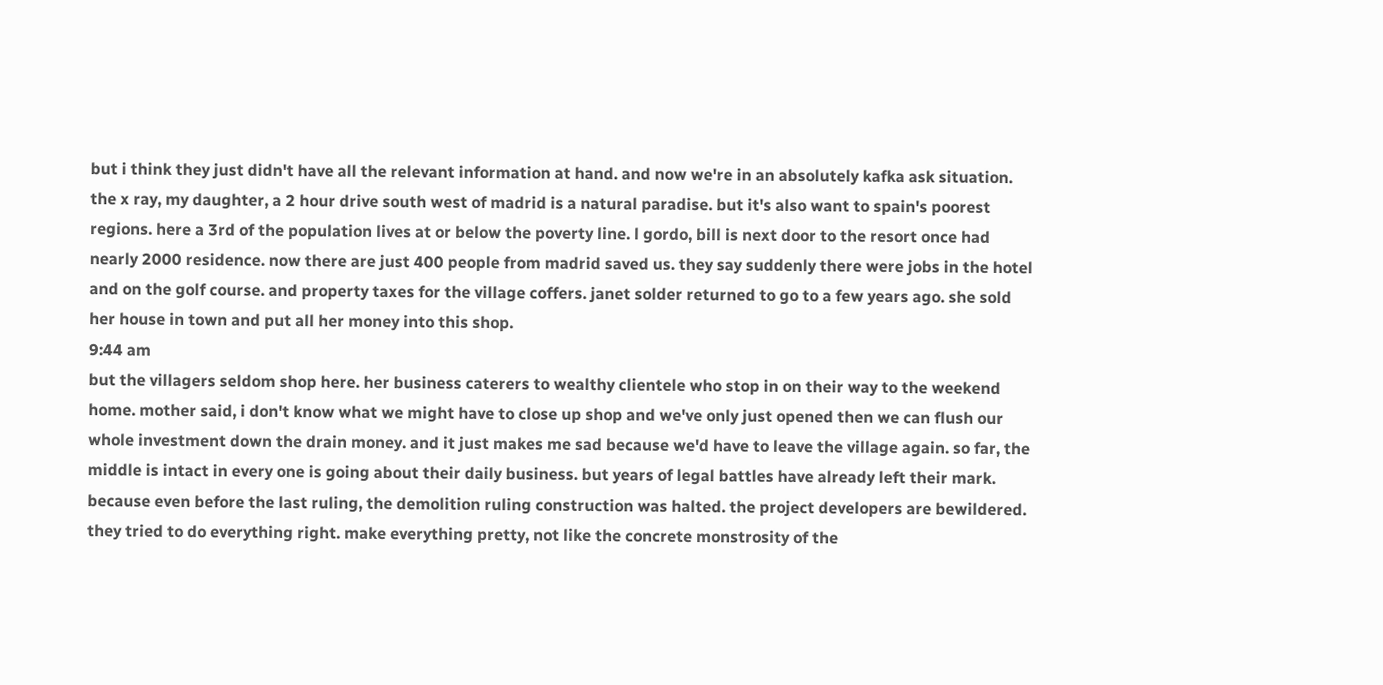but i think they just didn't have all the relevant information at hand. and now we're in an absolutely kafka ask situation. the x ray, my daughter, a 2 hour drive south west of madrid is a natural paradise. but it's also want to spain's poorest regions. here a 3rd of the population lives at or below the poverty line. l gordo, bill is next door to the resort once had nearly 2000 residence. now there are just 400 people from madrid saved us. they say suddenly there were jobs in the hotel and on the golf course. and property taxes for the village coffers. janet solder returned to go to a few years ago. she sold her house in town and put all her money into this shop.
9:44 am
but the villagers seldom shop here. her business caterers to wealthy clientele who stop in on their way to the weekend home. mother said, i don't know what we might have to close up shop and we've only just opened then we can flush our whole investment down the drain money. and it just makes me sad because we'd have to leave the village again. so far, the middle is intact in every one is going about their daily business. but years of legal battles have already left their mark. because even before the last ruling, the demolition ruling construction was halted. the project developers are bewildered. they tried to do everything right. make everything pretty, not like the concrete monstrosity of the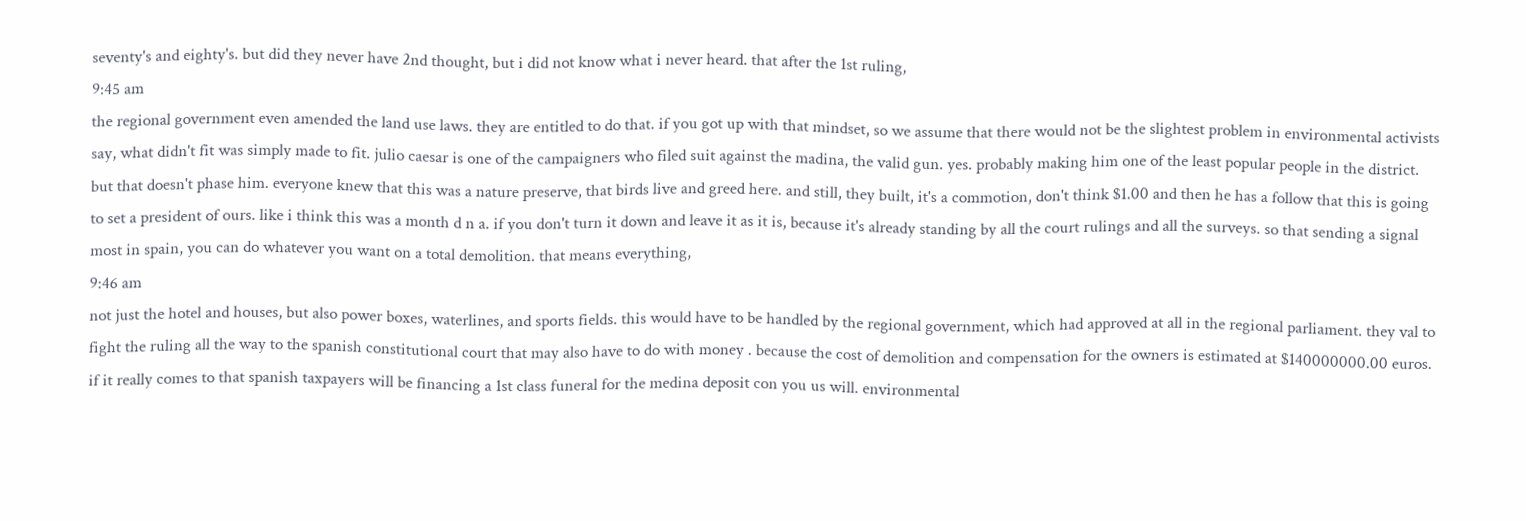seventy's and eighty's. but did they never have 2nd thought, but i did not know what i never heard. that after the 1st ruling,
9:45 am
the regional government even amended the land use laws. they are entitled to do that. if you got up with that mindset, so we assume that there would not be the slightest problem in environmental activists say, what didn't fit was simply made to fit. julio caesar is one of the campaigners who filed suit against the madina, the valid gun. yes. probably making him one of the least popular people in the district. but that doesn't phase him. everyone knew that this was a nature preserve, that birds live and greed here. and still, they built, it's a commotion, don't think $1.00 and then he has a follow that this is going to set a president of ours. like i think this was a month d n a. if you don't turn it down and leave it as it is, because it's already standing by all the court rulings and all the surveys. so that sending a signal most in spain, you can do whatever you want on a total demolition. that means everything,
9:46 am
not just the hotel and houses, but also power boxes, waterlines, and sports fields. this would have to be handled by the regional government, which had approved at all in the regional parliament. they val to fight the ruling all the way to the spanish constitutional court that may also have to do with money . because the cost of demolition and compensation for the owners is estimated at $140000000.00 euros. if it really comes to that spanish taxpayers will be financing a 1st class funeral for the medina deposit con you us will. environmental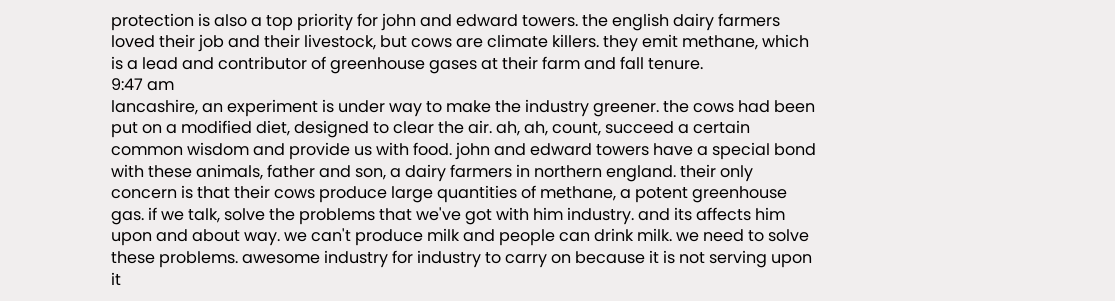protection is also a top priority for john and edward towers. the english dairy farmers loved their job and their livestock, but cows are climate killers. they emit methane, which is a lead and contributor of greenhouse gases at their farm and fall tenure.
9:47 am
lancashire, an experiment is under way to make the industry greener. the cows had been put on a modified diet, designed to clear the air. ah, ah, count, succeed a certain common wisdom and provide us with food. john and edward towers have a special bond with these animals, father and son, a dairy farmers in northern england. their only concern is that their cows produce large quantities of methane, a potent greenhouse gas. if we talk, solve the problems that we've got with him industry. and its affects him upon and about way. we can't produce milk and people can drink milk. we need to solve these problems. awesome industry for industry to carry on because it is not serving upon it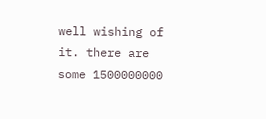well wishing of it. there are some 1500000000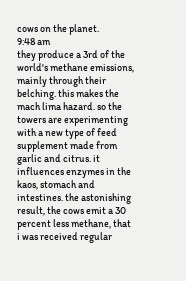cows on the planet.
9:48 am
they produce a 3rd of the world's methane emissions, mainly through their belching. this makes the mach lima hazard. so the towers are experimenting with a new type of feed supplement made from garlic and citrus. it influences enzymes in the kaos, stomach and intestines. the astonishing result, the cows emit a 30 percent less methane, that i was received regular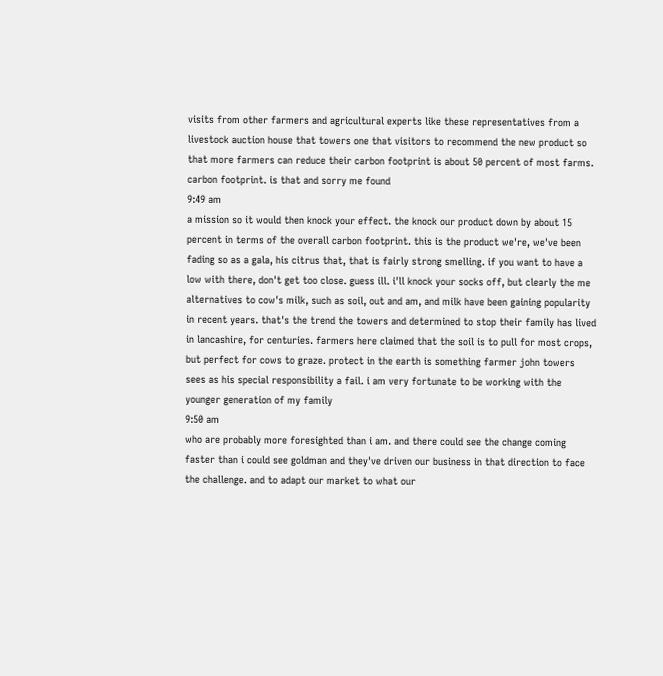visits from other farmers and agricultural experts like these representatives from a livestock auction house that towers one that visitors to recommend the new product so that more farmers can reduce their carbon footprint is about 50 percent of most farms. carbon footprint. is that and sorry me found
9:49 am
a mission so it would then knock your effect. the knock our product down by about 15 percent in terms of the overall carbon footprint. this is the product we're, we've been fading so as a gala, his citrus that, that is fairly strong smelling. if you want to have a low with there, don't get too close. guess ill. i'll knock your socks off, but clearly the me alternatives to cow's milk, such as soil, out and am, and milk have been gaining popularity in recent years. that's the trend the towers and determined to stop their family has lived in lancashire, for centuries. farmers here claimed that the soil is to pull for most crops, but perfect for cows to graze. protect in the earth is something farmer john towers sees as his special responsibility a fail. i am very fortunate to be working with the younger generation of my family
9:50 am
who are probably more foresighted than i am. and there could see the change coming faster than i could see goldman and they've driven our business in that direction to face the challenge. and to adapt our market to what our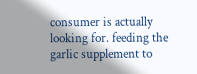consumer is actually looking for. feeding the garlic supplement to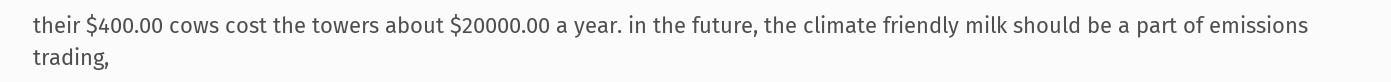their $400.00 cows cost the towers about $20000.00 a year. in the future, the climate friendly milk should be a part of emissions trading,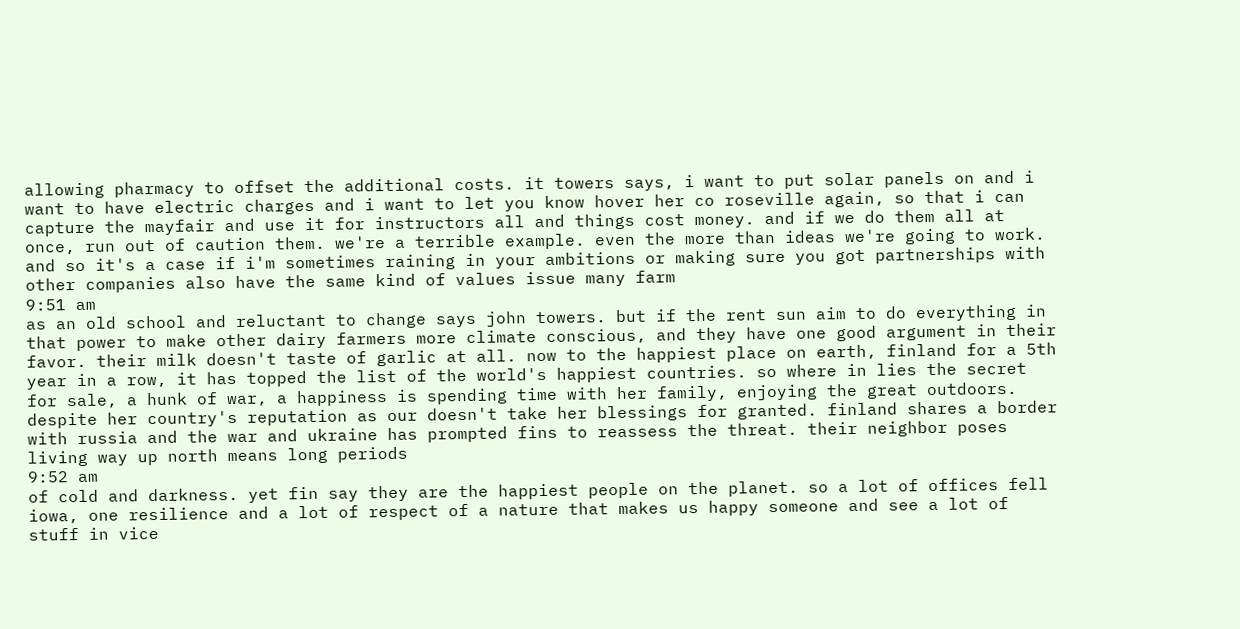allowing pharmacy to offset the additional costs. it towers says, i want to put solar panels on and i want to have electric charges and i want to let you know hover her co roseville again, so that i can capture the mayfair and use it for instructors all and things cost money. and if we do them all at once, run out of caution them. we're a terrible example. even the more than ideas we're going to work. and so it's a case if i'm sometimes raining in your ambitions or making sure you got partnerships with other companies also have the same kind of values issue many farm
9:51 am
as an old school and reluctant to change says john towers. but if the rent sun aim to do everything in that power to make other dairy farmers more climate conscious, and they have one good argument in their favor. their milk doesn't taste of garlic at all. now to the happiest place on earth, finland for a 5th year in a row, it has topped the list of the world's happiest countries. so where in lies the secret for sale, a hunk of war, a happiness is spending time with her family, enjoying the great outdoors. despite her country's reputation as our doesn't take her blessings for granted. finland shares a border with russia and the war and ukraine has prompted fins to reassess the threat. their neighbor poses living way up north means long periods
9:52 am
of cold and darkness. yet fin say they are the happiest people on the planet. so a lot of offices fell iowa, one resilience and a lot of respect of a nature that makes us happy someone and see a lot of stuff in vice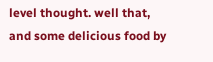level thought. well that, and some delicious food by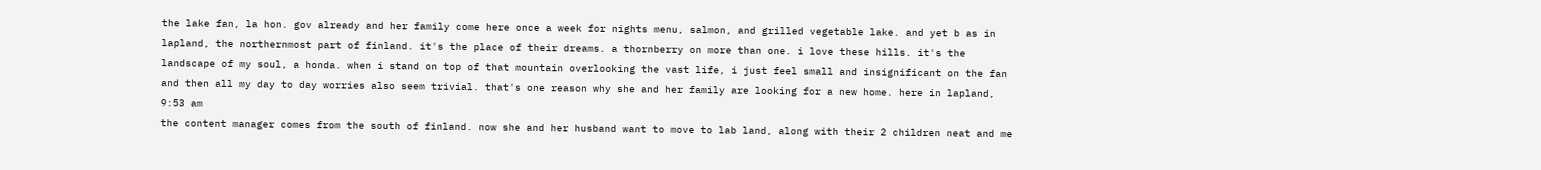the lake fan, la hon. gov already and her family come here once a week for nights menu, salmon, and grilled vegetable lake. and yet b as in lapland, the northernmost part of finland. it's the place of their dreams. a thornberry on more than one. i love these hills. it's the landscape of my soul, a honda. when i stand on top of that mountain overlooking the vast life, i just feel small and insignificant on the fan and then all my day to day worries also seem trivial. that's one reason why she and her family are looking for a new home. here in lapland,
9:53 am
the content manager comes from the south of finland. now she and her husband want to move to lab land, along with their 2 children neat and me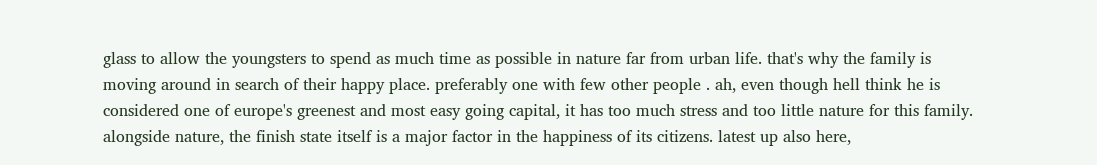glass to allow the youngsters to spend as much time as possible in nature far from urban life. that's why the family is moving around in search of their happy place. preferably one with few other people . ah, even though hell think he is considered one of europe's greenest and most easy going capital, it has too much stress and too little nature for this family. alongside nature, the finish state itself is a major factor in the happiness of its citizens. latest up also here,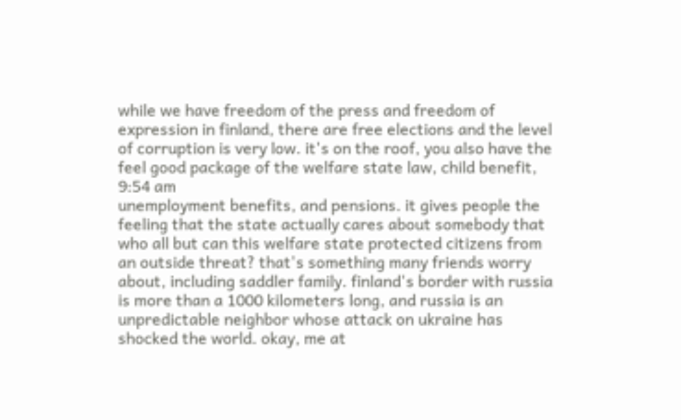while we have freedom of the press and freedom of expression in finland, there are free elections and the level of corruption is very low. it's on the roof, you also have the feel good package of the welfare state law, child benefit,
9:54 am
unemployment benefits, and pensions. it gives people the feeling that the state actually cares about somebody that who all but can this welfare state protected citizens from an outside threat? that's something many friends worry about, including saddler family. finland's border with russia is more than a 1000 kilometers long, and russia is an unpredictable neighbor whose attack on ukraine has shocked the world. okay, me at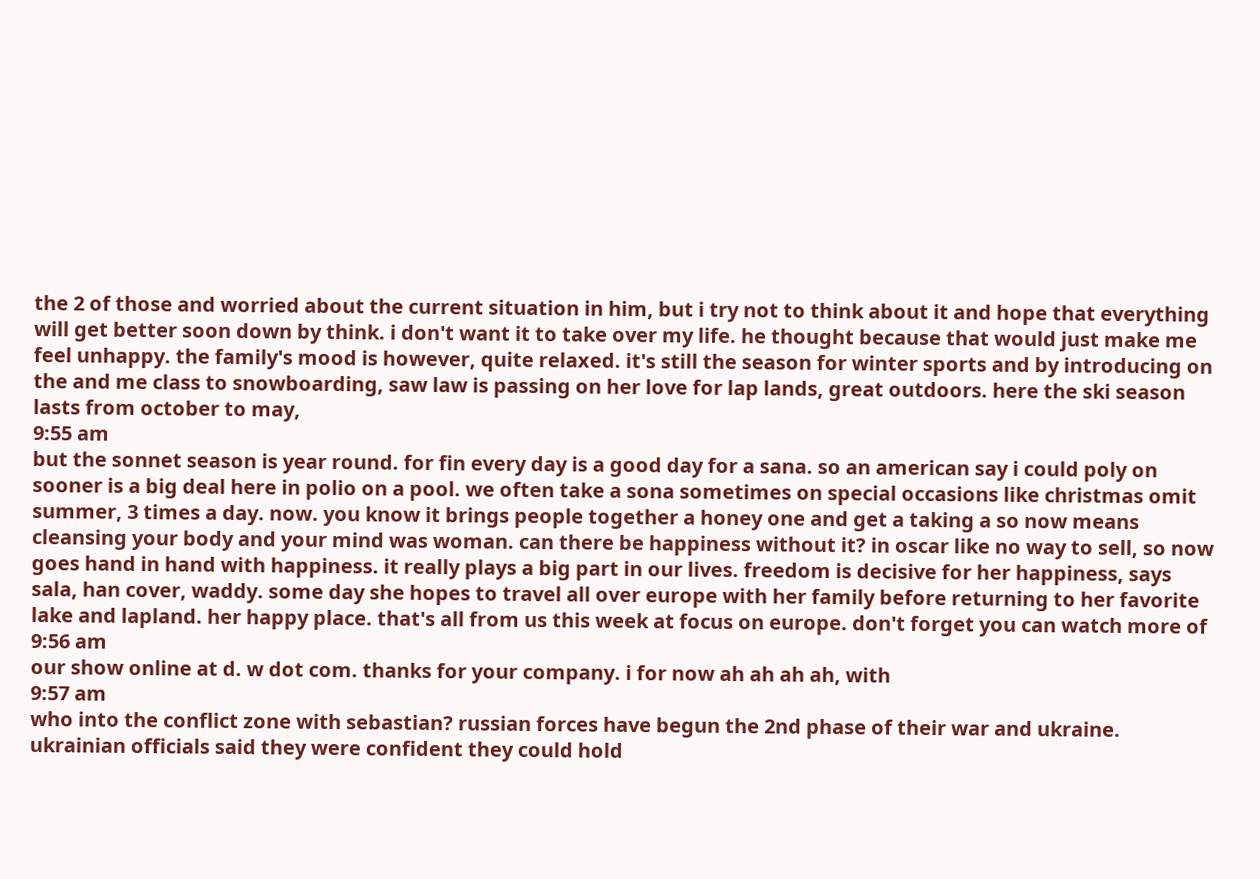the 2 of those and worried about the current situation in him, but i try not to think about it and hope that everything will get better soon down by think. i don't want it to take over my life. he thought because that would just make me feel unhappy. the family's mood is however, quite relaxed. it's still the season for winter sports and by introducing on the and me class to snowboarding, saw law is passing on her love for lap lands, great outdoors. here the ski season lasts from october to may,
9:55 am
but the sonnet season is year round. for fin every day is a good day for a sana. so an american say i could poly on sooner is a big deal here in polio on a pool. we often take a sona sometimes on special occasions like christmas omit summer, 3 times a day. now. you know it brings people together a honey one and get a taking a so now means cleansing your body and your mind was woman. can there be happiness without it? in oscar like no way to sell, so now goes hand in hand with happiness. it really plays a big part in our lives. freedom is decisive for her happiness, says sala, han cover, waddy. some day she hopes to travel all over europe with her family before returning to her favorite lake and lapland. her happy place. that's all from us this week at focus on europe. don't forget you can watch more of
9:56 am
our show online at d. w dot com. thanks for your company. i for now ah ah ah ah, with
9:57 am
who into the conflict zone with sebastian? russian forces have begun the 2nd phase of their war and ukraine. ukrainian officials said they were confident they could hold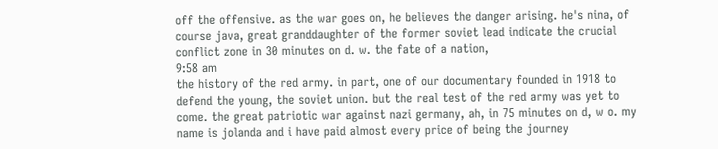off the offensive. as the war goes on, he believes the danger arising. he's nina, of course java, great granddaughter of the former soviet lead indicate the crucial conflict zone in 30 minutes on d. w. the fate of a nation,
9:58 am
the history of the red army. in part, one of our documentary founded in 1918 to defend the young, the soviet union. but the real test of the red army was yet to come. the great patriotic war against nazi germany, ah, in 75 minutes on d, w o. my name is jolanda and i have paid almost every price of being the journey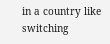in a country like switching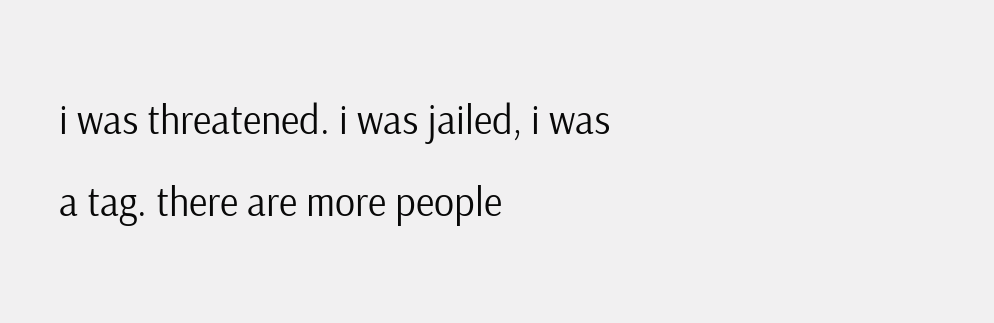i was threatened. i was jailed, i was a tag. there are more people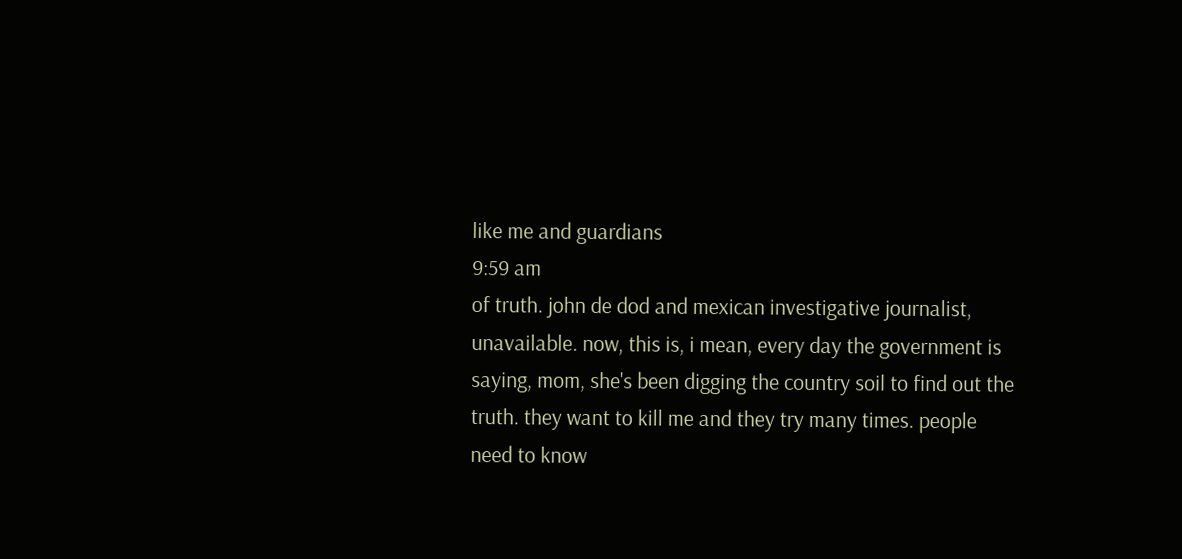like me and guardians
9:59 am
of truth. john de dod and mexican investigative journalist, unavailable. now, this is, i mean, every day the government is saying, mom, she's been digging the country soil to find out the truth. they want to kill me and they try many times. people need to know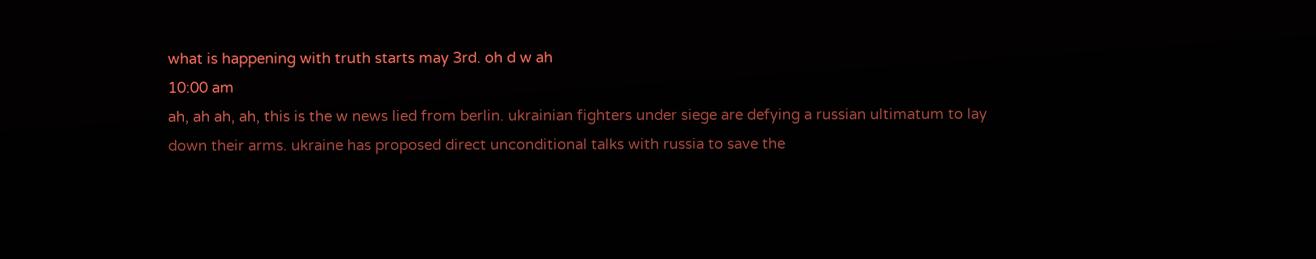what is happening with truth starts may 3rd. oh d w ah
10:00 am
ah, ah ah, ah, this is the w news lied from berlin. ukrainian fighters under siege are defying a russian ultimatum to lay down their arms. ukraine has proposed direct unconditional talks with russia to save the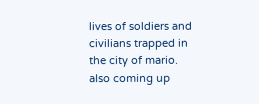lives of soldiers and civilians trapped in the city of mario. also coming up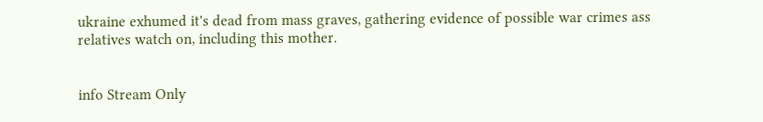ukraine exhumed it's dead from mass graves, gathering evidence of possible war crimes ass relatives watch on, including this mother.


info Stream Only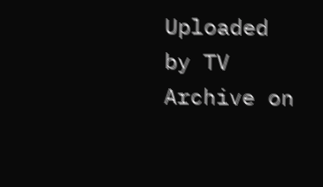Uploaded by TV Archive on